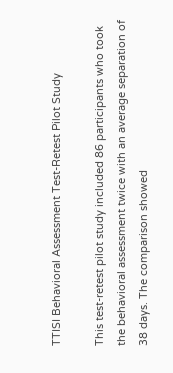TTISI Behavioral Assessment Test-Retest Pilot Study

This test-retest pilot study included 86 participants who took the behavioral assessment twice with an average separation of 38 days. The comparison showed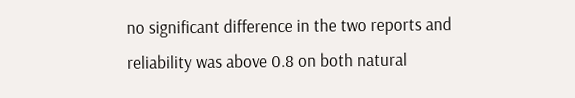no significant difference in the two reports and reliability was above 0.8 on both natural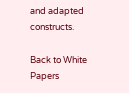and adapted constructs.

Back to White Papers